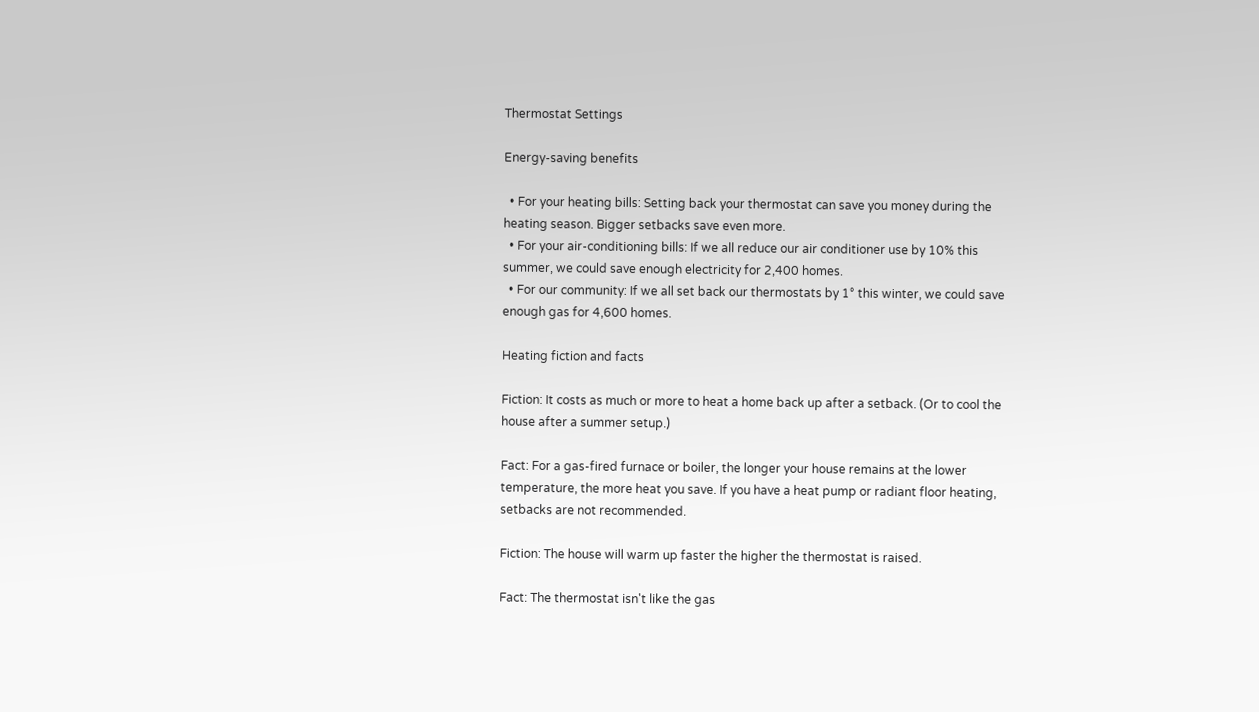Thermostat Settings

Energy-saving benefits

  • For your heating bills: Setting back your thermostat can save you money during the heating season. Bigger setbacks save even more.
  • For your air-conditioning bills: If we all reduce our air conditioner use by 10% this summer, we could save enough electricity for 2,400 homes.
  • For our community: If we all set back our thermostats by 1° this winter, we could save enough gas for 4,600 homes.

Heating fiction and facts

Fiction: It costs as much or more to heat a home back up after a setback. (Or to cool the house after a summer setup.)

Fact: For a gas-fired furnace or boiler, the longer your house remains at the lower temperature, the more heat you save. If you have a heat pump or radiant floor heating, setbacks are not recommended.

Fiction: The house will warm up faster the higher the thermostat is raised.

Fact: The thermostat isn't like the gas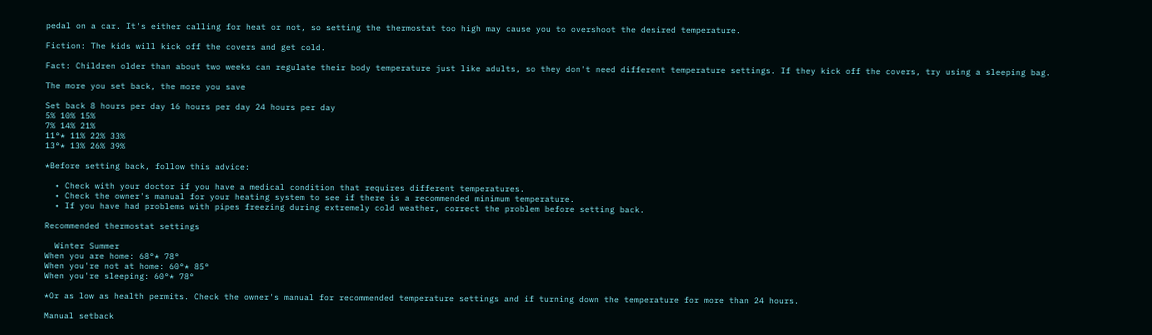pedal on a car. It's either calling for heat or not, so setting the thermostat too high may cause you to overshoot the desired temperature.

Fiction: The kids will kick off the covers and get cold.

Fact: Children older than about two weeks can regulate their body temperature just like adults, so they don't need different temperature settings. If they kick off the covers, try using a sleeping bag.

The more you set back, the more you save

Set back 8 hours per day 16 hours per day 24 hours per day
5% 10% 15%
7% 14% 21%
11°* 11% 22% 33%
13°* 13% 26% 39%

*Before setting back, follow this advice:

  • Check with your doctor if you have a medical condition that requires different temperatures.
  • Check the owner's manual for your heating system to see if there is a recommended minimum temperature.
  • If you have had problems with pipes freezing during extremely cold weather, correct the problem before setting back.

Recommended thermostat settings

  Winter Summer
When you are home: 68°* 78°
When you're not at home: 60°* 85°
When you're sleeping: 60°* 78°

*Or as low as health permits. Check the owner's manual for recommended temperature settings and if turning down the temperature for more than 24 hours.

Manual setback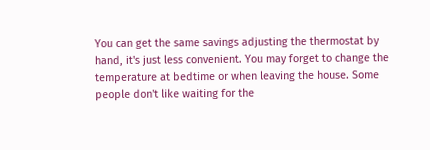You can get the same savings adjusting the thermostat by hand, it's just less convenient. You may forget to change the temperature at bedtime or when leaving the house. Some people don't like waiting for the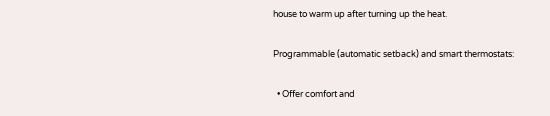house to warm up after turning up the heat.

Programmable (automatic setback) and smart thermostats:

  • Offer comfort and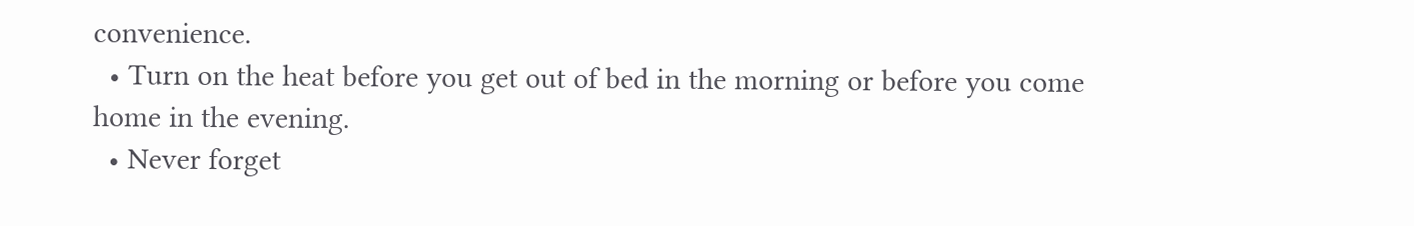convenience.
  • Turn on the heat before you get out of bed in the morning or before you come home in the evening.
  • Never forget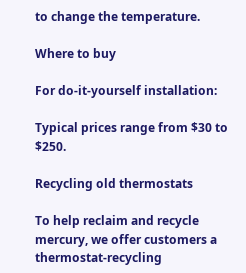to change the temperature.

Where to buy

For do-it-yourself installation:

Typical prices range from $30 to $250.

Recycling old thermostats

To help reclaim and recycle mercury, we offer customers a thermostat-recycling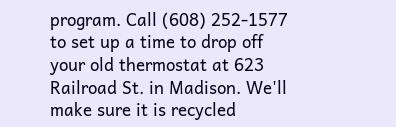program. Call (608) 252-1577 to set up a time to drop off your old thermostat at 623 Railroad St. in Madison. We'll make sure it is recycled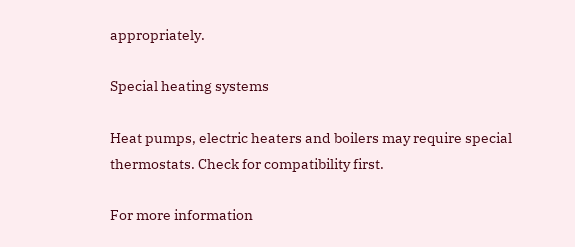appropriately.

Special heating systems

Heat pumps, electric heaters and boilers may require special thermostats. Check for compatibility first.

For more information